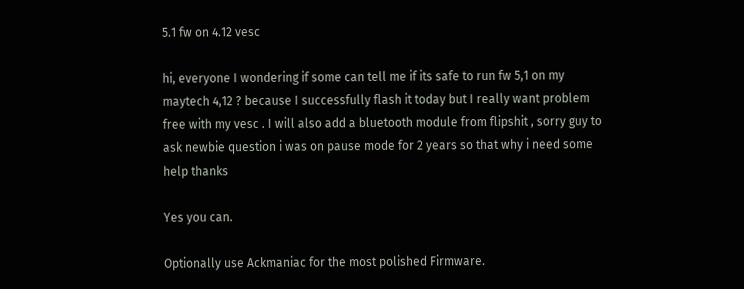5.1 fw on 4.12 vesc

hi, everyone I wondering if some can tell me if its safe to run fw 5,1 on my maytech 4,12 ? because I successfully flash it today but I really want problem free with my vesc . I will also add a bluetooth module from flipshit , sorry guy to ask newbie question i was on pause mode for 2 years so that why i need some help thanks

Yes you can.

Optionally use Ackmaniac for the most polished Firmware.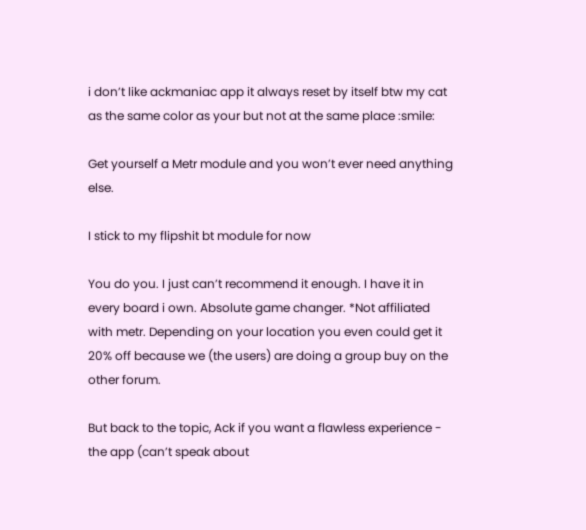i don’t like ackmaniac app it always reset by itself btw my cat as the same color as your but not at the same place :smile:

Get yourself a Metr module and you won’t ever need anything else.

I stick to my flipshit bt module for now

You do you. I just can’t recommend it enough. I have it in every board i own. Absolute game changer. *Not affiliated with metr. Depending on your location you even could get it 20% off because we (the users) are doing a group buy on the other forum.

But back to the topic, Ack if you want a flawless experience - the app (can’t speak about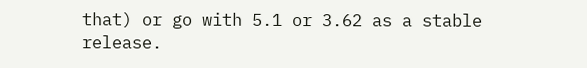that) or go with 5.1 or 3.62 as a stable release.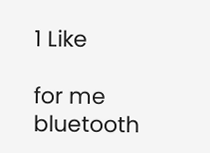1 Like

for me bluetooth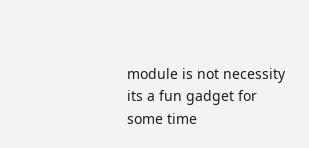module is not necessity its a fun gadget for some time